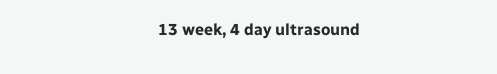13 week, 4 day ultrasound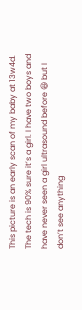This picture is an early scan of my baby at 13w4d. The tech is 90% sure it’s a girl. I have two boys and have never seen a girl ultrasound before 😆 but I don’t see anything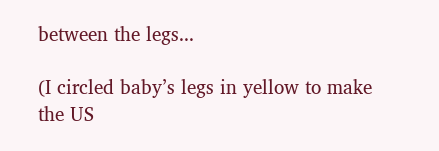between the legs...

(I circled baby’s legs in yellow to make the US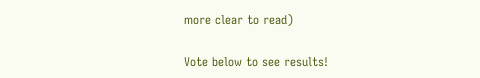more clear to read)

Vote below to see results!